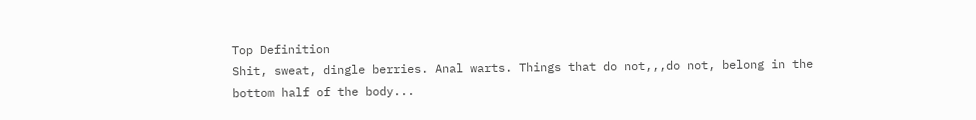Top Definition
Shit, sweat, dingle berries. Anal warts. Things that do not,,,do not, belong in the bottom half of the body...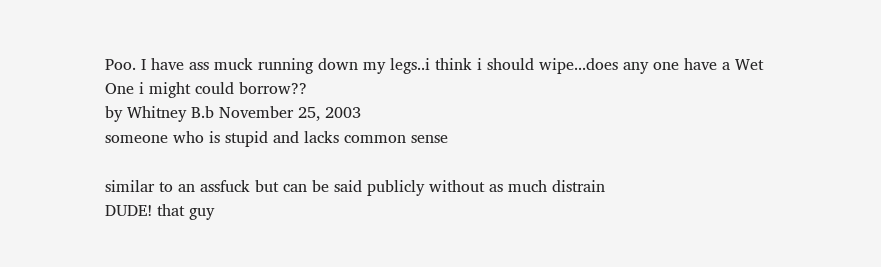Poo. I have ass muck running down my legs..i think i should wipe...does any one have a Wet One i might could borrow??
by Whitney B.b November 25, 2003
someone who is stupid and lacks common sense

similar to an assfuck but can be said publicly without as much distrain
DUDE! that guy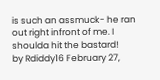is such an assmuck- he ran out right infront of me. I shoulda hit the bastard!
by Rdiddy16 February 27,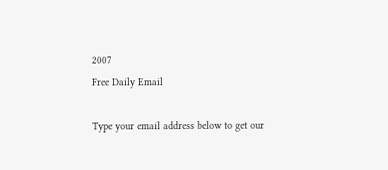2007
Free Daily Email

Type your email address below to get our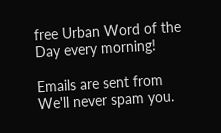free Urban Word of the Day every morning!

Emails are sent from We'll never spam you.